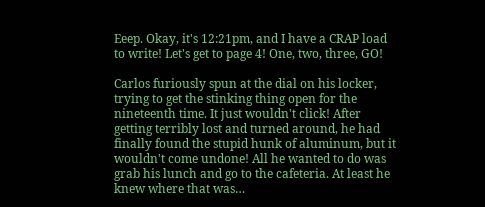Eeep. Okay, it's 12:21pm, and I have a CRAP load to write! Let's get to page 4! One, two, three, GO!

Carlos furiously spun at the dial on his locker, trying to get the stinking thing open for the nineteenth time. It just wouldn't click! After getting terribly lost and turned around, he had finally found the stupid hunk of aluminum, but it wouldn't come undone! All he wanted to do was grab his lunch and go to the cafeteria. At least he knew where that was…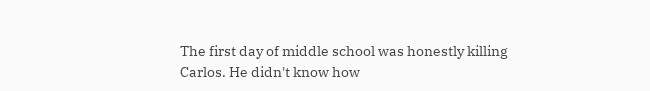The first day of middle school was honestly killing Carlos. He didn't know how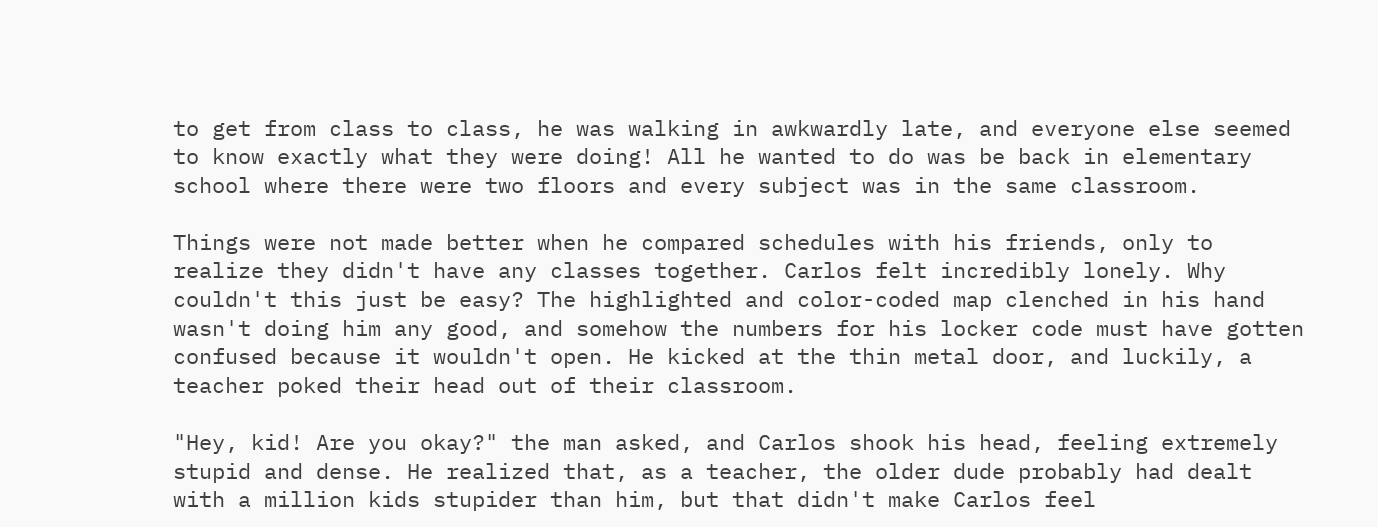to get from class to class, he was walking in awkwardly late, and everyone else seemed to know exactly what they were doing! All he wanted to do was be back in elementary school where there were two floors and every subject was in the same classroom.

Things were not made better when he compared schedules with his friends, only to realize they didn't have any classes together. Carlos felt incredibly lonely. Why couldn't this just be easy? The highlighted and color-coded map clenched in his hand wasn't doing him any good, and somehow the numbers for his locker code must have gotten confused because it wouldn't open. He kicked at the thin metal door, and luckily, a teacher poked their head out of their classroom.

"Hey, kid! Are you okay?" the man asked, and Carlos shook his head, feeling extremely stupid and dense. He realized that, as a teacher, the older dude probably had dealt with a million kids stupider than him, but that didn't make Carlos feel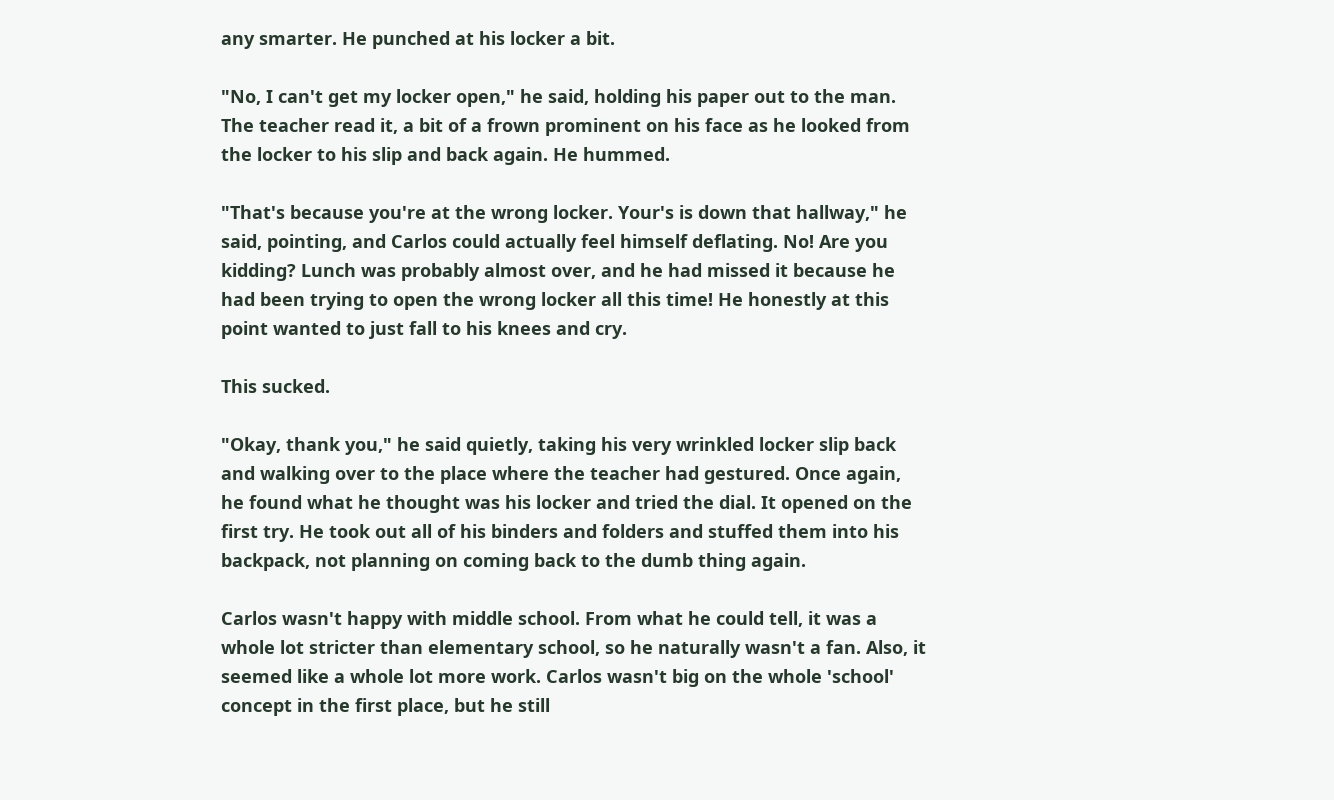any smarter. He punched at his locker a bit.

"No, I can't get my locker open," he said, holding his paper out to the man. The teacher read it, a bit of a frown prominent on his face as he looked from the locker to his slip and back again. He hummed.

"That's because you're at the wrong locker. Your's is down that hallway," he said, pointing, and Carlos could actually feel himself deflating. No! Are you kidding? Lunch was probably almost over, and he had missed it because he had been trying to open the wrong locker all this time! He honestly at this point wanted to just fall to his knees and cry.

This sucked.

"Okay, thank you," he said quietly, taking his very wrinkled locker slip back and walking over to the place where the teacher had gestured. Once again, he found what he thought was his locker and tried the dial. It opened on the first try. He took out all of his binders and folders and stuffed them into his backpack, not planning on coming back to the dumb thing again.

Carlos wasn't happy with middle school. From what he could tell, it was a whole lot stricter than elementary school, so he naturally wasn't a fan. Also, it seemed like a whole lot more work. Carlos wasn't big on the whole 'school' concept in the first place, but he still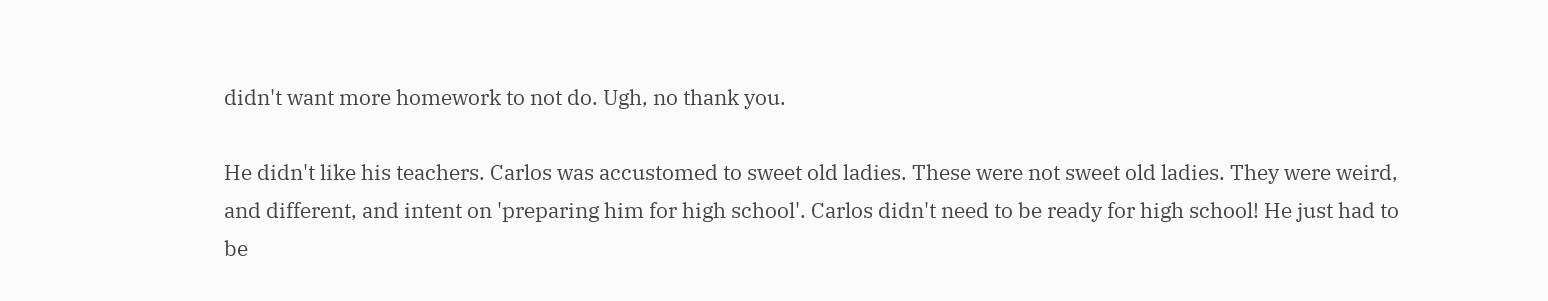didn't want more homework to not do. Ugh, no thank you.

He didn't like his teachers. Carlos was accustomed to sweet old ladies. These were not sweet old ladies. They were weird, and different, and intent on 'preparing him for high school'. Carlos didn't need to be ready for high school! He just had to be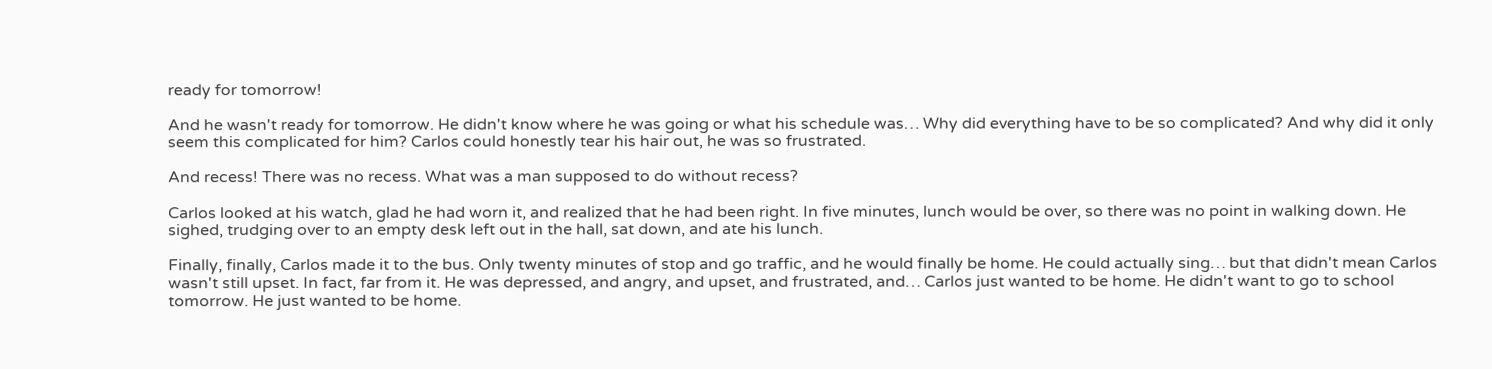ready for tomorrow!

And he wasn't ready for tomorrow. He didn't know where he was going or what his schedule was… Why did everything have to be so complicated? And why did it only seem this complicated for him? Carlos could honestly tear his hair out, he was so frustrated.

And recess! There was no recess. What was a man supposed to do without recess?

Carlos looked at his watch, glad he had worn it, and realized that he had been right. In five minutes, lunch would be over, so there was no point in walking down. He sighed, trudging over to an empty desk left out in the hall, sat down, and ate his lunch.

Finally, finally, Carlos made it to the bus. Only twenty minutes of stop and go traffic, and he would finally be home. He could actually sing… but that didn't mean Carlos wasn't still upset. In fact, far from it. He was depressed, and angry, and upset, and frustrated, and… Carlos just wanted to be home. He didn't want to go to school tomorrow. He just wanted to be home.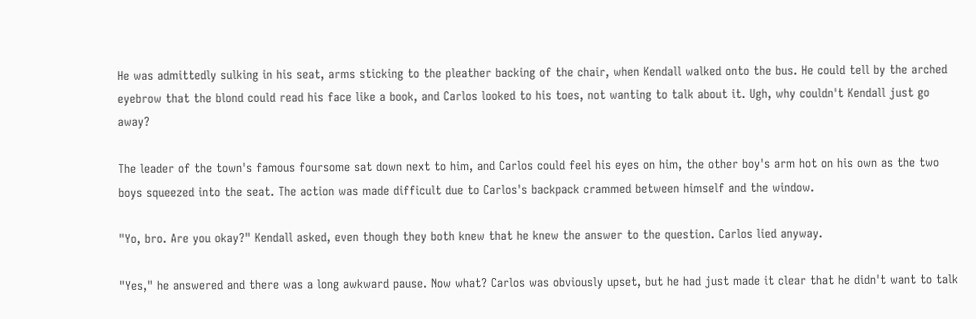He was admittedly sulking in his seat, arms sticking to the pleather backing of the chair, when Kendall walked onto the bus. He could tell by the arched eyebrow that the blond could read his face like a book, and Carlos looked to his toes, not wanting to talk about it. Ugh, why couldn't Kendall just go away?

The leader of the town's famous foursome sat down next to him, and Carlos could feel his eyes on him, the other boy's arm hot on his own as the two boys squeezed into the seat. The action was made difficult due to Carlos's backpack crammed between himself and the window.

"Yo, bro. Are you okay?" Kendall asked, even though they both knew that he knew the answer to the question. Carlos lied anyway.

"Yes," he answered and there was a long awkward pause. Now what? Carlos was obviously upset, but he had just made it clear that he didn't want to talk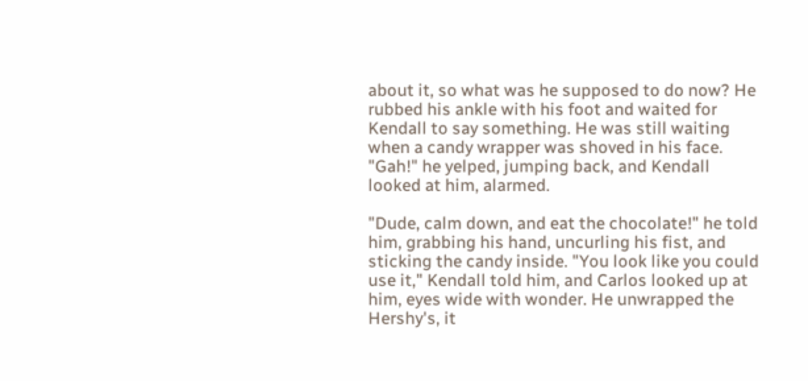about it, so what was he supposed to do now? He rubbed his ankle with his foot and waited for Kendall to say something. He was still waiting when a candy wrapper was shoved in his face. "Gah!" he yelped, jumping back, and Kendall looked at him, alarmed.

"Dude, calm down, and eat the chocolate!" he told him, grabbing his hand, uncurling his fist, and sticking the candy inside. "You look like you could use it," Kendall told him, and Carlos looked up at him, eyes wide with wonder. He unwrapped the Hershy's, it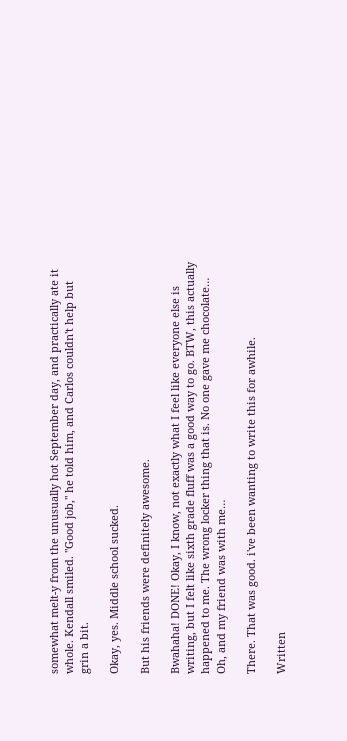somewhat melt-y from the unusually hot September day, and practically ate it whole. Kendall smiled. "Good job," he told him, and Carlos couldn't help but grin a bit.

Okay, yes. Middle school sucked.

But his friends were definitely awesome.

Bwahaha! DONE! Okay, I know, not exactly what I feel like everyone else is writing, but I felt like sixth grade fluff was a good way to go. BTW, this actually happened to me. The wrong locker thing that is. No one gave me chocolate… Oh, and my friend was with me…

There. That was good. i've been wanting to write this for awhile.

Written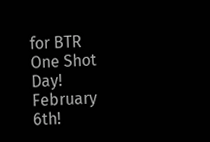for BTR One Shot Day! February 6th!